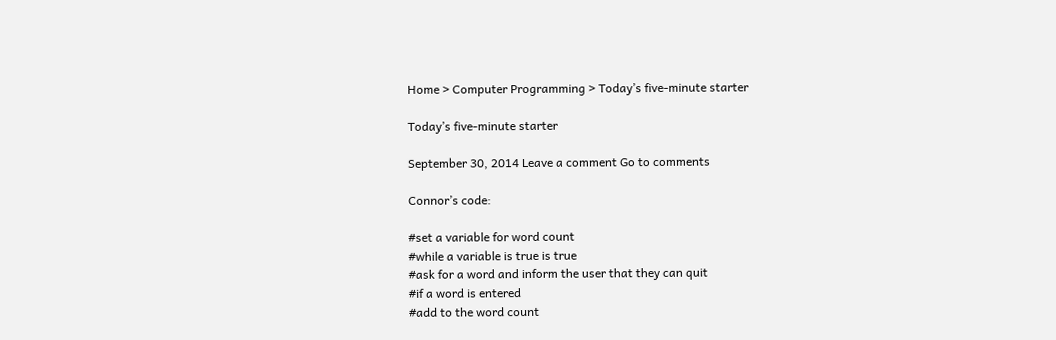Home > Computer Programming > Today’s five-minute starter

Today’s five-minute starter

September 30, 2014 Leave a comment Go to comments

Connor’s code:

#set a variable for word count
#while a variable is true is true
#ask for a word and inform the user that they can quit
#if a word is entered
#add to the word count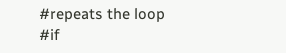#repeats the loop
#if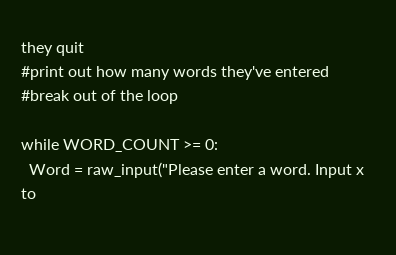they quit
#print out how many words they've entered
#break out of the loop

while WORD_COUNT >= 0:
  Word = raw_input("Please enter a word. Input x to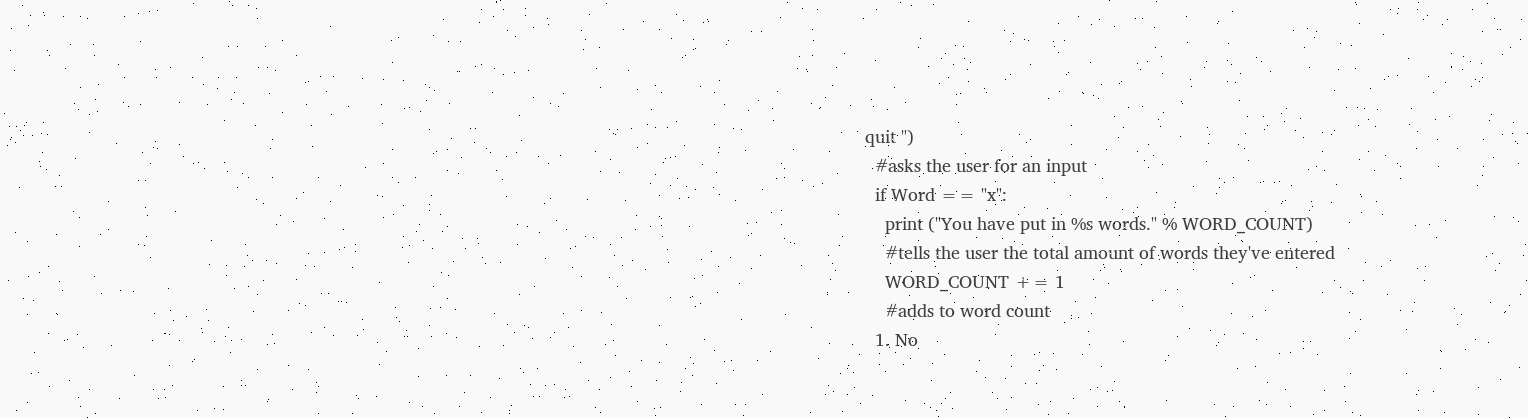quit ")
  #asks the user for an input
  if Word == "x":
    print ("You have put in %s words." % WORD_COUNT)
    #tells the user the total amount of words they've entered
    WORD_COUNT += 1
    #adds to word count
  1. No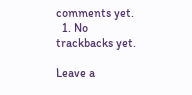comments yet.
  1. No trackbacks yet.

Leave a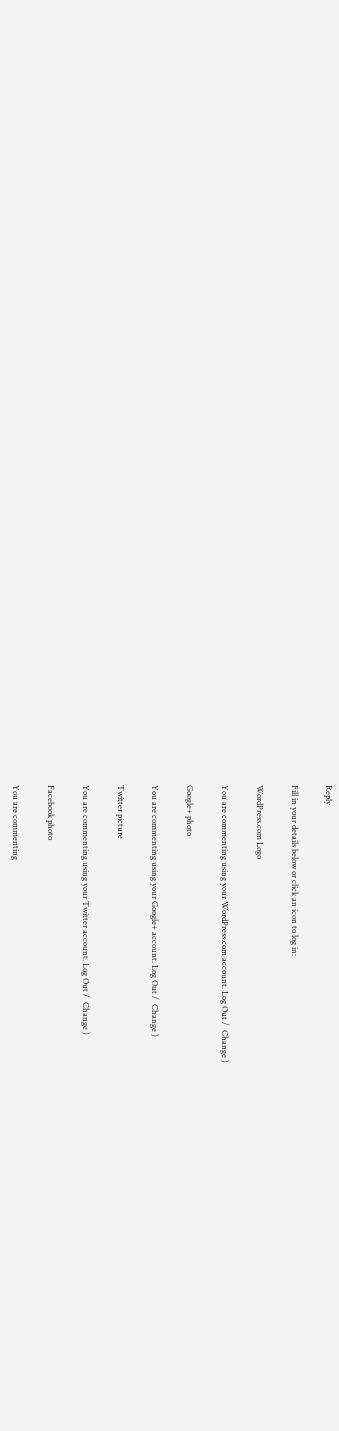Reply

Fill in your details below or click an icon to log in:

WordPress.com Logo

You are commenting using your WordPress.com account. Log Out /  Change )

Google+ photo

You are commenting using your Google+ account. Log Out /  Change )

Twitter picture

You are commenting using your Twitter account. Log Out /  Change )

Facebook photo

You are commenting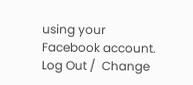using your Facebook account. Log Out /  Change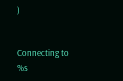)


Connecting to %s